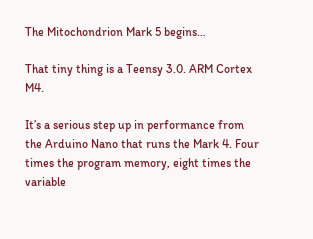The Mitochondrion Mark 5 begins…

That tiny thing is a Teensy 3.0. ARM Cortex M4.

It’s a serious step up in performance from the Arduino Nano that runs the Mark 4. Four times the program memory, eight times the variable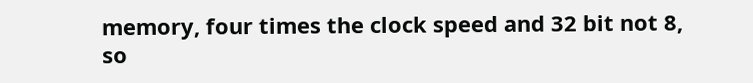memory, four times the clock speed and 32 bit not 8, so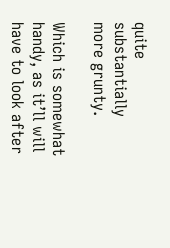quite substantially more grunty.

Which is somewhat handy, as it’ll will have to look after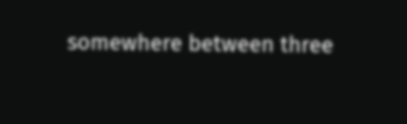somewhere between three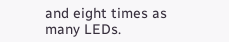and eight times as many LEDs.